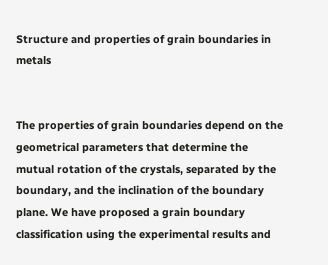Structure and properties of grain boundaries in metals


The properties of grain boundaries depend on the geometrical parameters that determine the mutual rotation of the crystals, separated by the boundary, and the inclination of the boundary plane. We have proposed a grain boundary classification using the experimental results and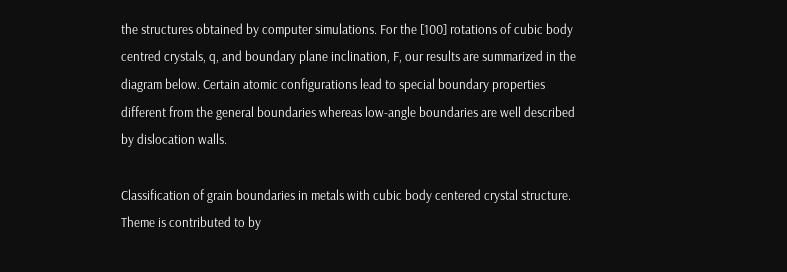the structures obtained by computer simulations. For the [100] rotations of cubic body centred crystals, q, and boundary plane inclination, F, our results are summarized in the diagram below. Certain atomic configurations lead to special boundary properties different from the general boundaries whereas low-angle boundaries are well described by dislocation walls.

Classification of grain boundaries in metals with cubic body centered crystal structure.
Theme is contributed to by